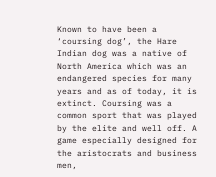Known to have been a ‘coursing dog’, the Hare Indian dog was a native of North America which was an endangered species for many years and as of today, it is extinct. Coursing was a common sport that was played by the elite and well off. A game especially designed for the aristocrats and business men,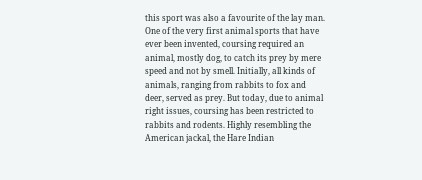this sport was also a favourite of the lay man. One of the very first animal sports that have ever been invented, coursing required an animal, mostly dog, to catch its prey by mere speed and not by smell. Initially, all kinds of animals, ranging from rabbits to fox and deer, served as prey. But today, due to animal right issues, coursing has been restricted to rabbits and rodents. Highly resembling the American jackal, the Hare Indian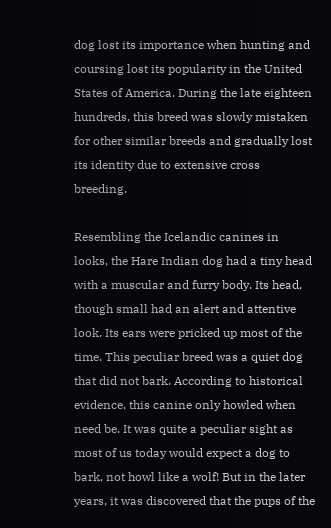dog lost its importance when hunting and coursing lost its popularity in the United States of America. During the late eighteen hundreds, this breed was slowly mistaken for other similar breeds and gradually lost its identity due to extensive cross breeding.

Resembling the Icelandic canines in looks, the Hare Indian dog had a tiny head with a muscular and furry body. Its head, though small had an alert and attentive look. Its ears were pricked up most of the time. This peculiar breed was a quiet dog that did not bark. According to historical evidence, this canine only howled when need be. It was quite a peculiar sight as most of us today would expect a dog to bark, not howl like a wolf! But in the later years, it was discovered that the pups of the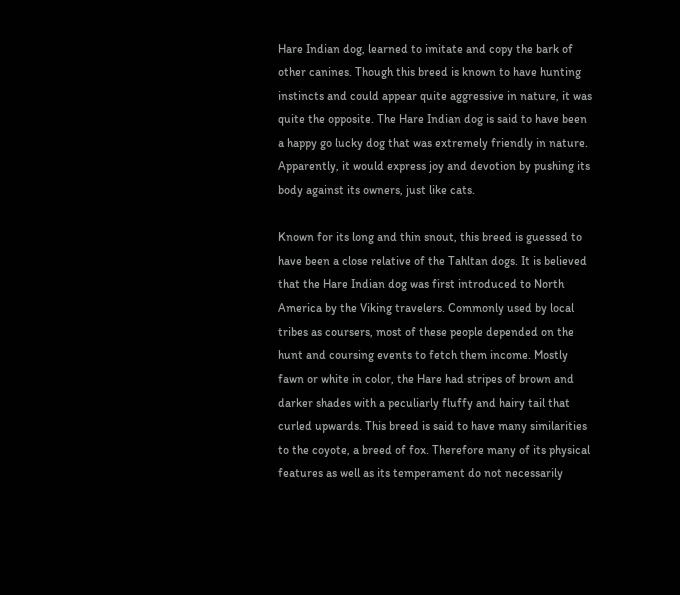Hare Indian dog, learned to imitate and copy the bark of other canines. Though this breed is known to have hunting instincts and could appear quite aggressive in nature, it was quite the opposite. The Hare Indian dog is said to have been a happy go lucky dog that was extremely friendly in nature. Apparently, it would express joy and devotion by pushing its body against its owners, just like cats.

Known for its long and thin snout, this breed is guessed to have been a close relative of the Tahltan dogs. It is believed that the Hare Indian dog was first introduced to North America by the Viking travelers. Commonly used by local tribes as coursers, most of these people depended on the hunt and coursing events to fetch them income. Mostly fawn or white in color, the Hare had stripes of brown and darker shades with a peculiarly fluffy and hairy tail that curled upwards. This breed is said to have many similarities to the coyote, a breed of fox. Therefore many of its physical features as well as its temperament do not necessarily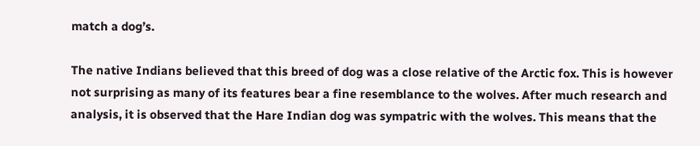match a dog’s.

The native Indians believed that this breed of dog was a close relative of the Arctic fox. This is however not surprising as many of its features bear a fine resemblance to the wolves. After much research and analysis, it is observed that the Hare Indian dog was sympatric with the wolves. This means that the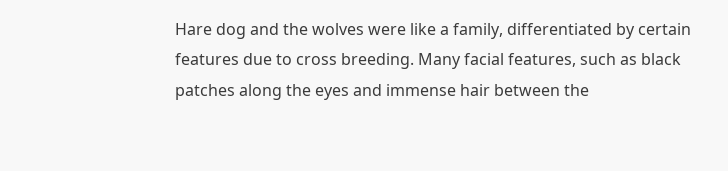Hare dog and the wolves were like a family, differentiated by certain features due to cross breeding. Many facial features, such as black patches along the eyes and immense hair between the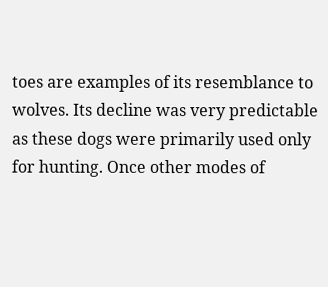toes are examples of its resemblance to wolves. Its decline was very predictable as these dogs were primarily used only for hunting. Once other modes of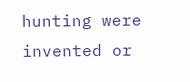hunting were invented or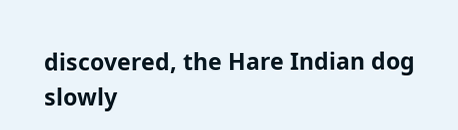discovered, the Hare Indian dog slowly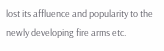lost its affluence and popularity to the newly developing fire arms etc.